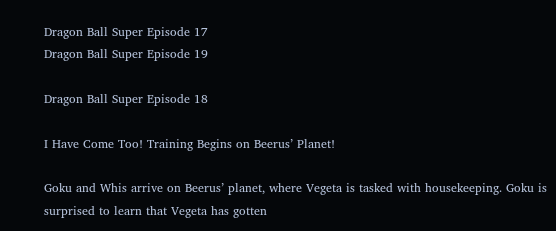Dragon Ball Super Episode 17
Dragon Ball Super Episode 19

Dragon Ball Super Episode 18

I Have Come Too! Training Begins on Beerus’ Planet!

Goku and Whis arrive on Beerus’ planet, where Vegeta is tasked with housekeeping. Goku is surprised to learn that Vegeta has gotten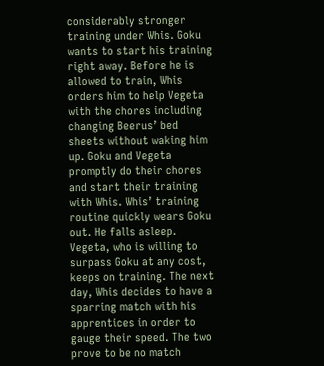considerably stronger training under Whis. Goku wants to start his training right away. Before he is allowed to train, Whis orders him to help Vegeta with the chores including changing Beerus’ bed sheets without waking him up. Goku and Vegeta promptly do their chores and start their training with Whis. Whis’ training routine quickly wears Goku out. He falls asleep. Vegeta, who is willing to surpass Goku at any cost, keeps on training. The next day, Whis decides to have a sparring match with his apprentices in order to gauge their speed. The two prove to be no match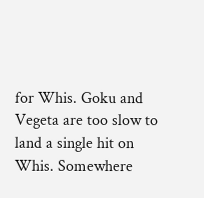for Whis. Goku and Vegeta are too slow to land a single hit on Whis. Somewhere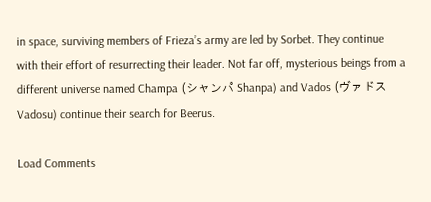in space, surviving members of Frieza’s army are led by Sorbet. They continue with their effort of resurrecting their leader. Not far off, mysterious beings from a different universe named Champa (シャンパ Shanpa) and Vados (ヴァドス Vadosu) continue their search for Beerus.

Load Comments